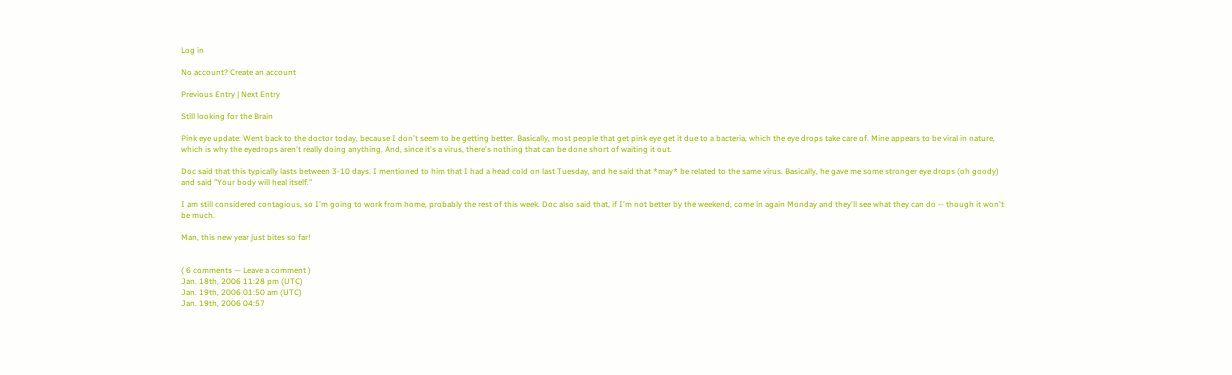Log in

No account? Create an account

Previous Entry | Next Entry

Still looking for the Brain

Pink eye update: Went back to the doctor today, because I don't seem to be getting better. Basically, most people that get pink eye get it due to a bacteria, which the eye drops take care of. Mine appears to be viral in nature, which is why the eyedrops aren't really doing anything. And, since it's a virus, there's nothing that can be done short of waiting it out.

Doc said that this typically lasts between 3-10 days. I mentioned to him that I had a head cold on last Tuesday, and he said that *may* be related to the same virus. Basically, he gave me some stronger eye drops (oh goody) and said "Your body will heal itself."

I am still considered contagious, so I'm going to work from home, probably the rest of this week. Doc also said that, if I'm not better by the weekend, come in again Monday and they'll see what they can do -- though it won't be much.

Man, this new year just bites so far!


( 6 comments — Leave a comment )
Jan. 18th, 2006 11:28 pm (UTC)
Jan. 19th, 2006 01:50 am (UTC)
Jan. 19th, 2006 04:57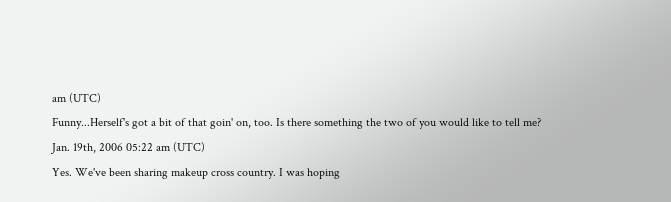am (UTC)
Funny...Herself's got a bit of that goin' on, too. Is there something the two of you would like to tell me?
Jan. 19th, 2006 05:22 am (UTC)
Yes. We've been sharing makeup cross country. I was hoping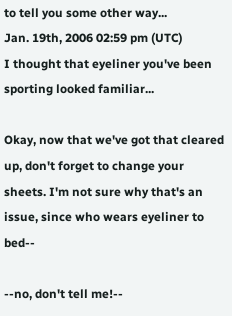to tell you some other way...
Jan. 19th, 2006 02:59 pm (UTC)
I thought that eyeliner you've been sporting looked familiar...

Okay, now that we've got that cleared up, don't forget to change your sheets. I'm not sure why that's an issue, since who wears eyeliner to bed--

--no, don't tell me!--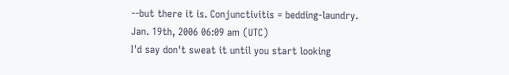--but there it is. Conjunctivitis = bedding-laundry.
Jan. 19th, 2006 06:09 am (UTC)
I'd say don't sweat it until you start looking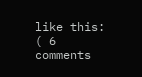like this:
( 6 comments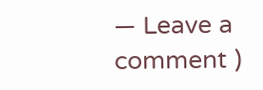— Leave a comment )